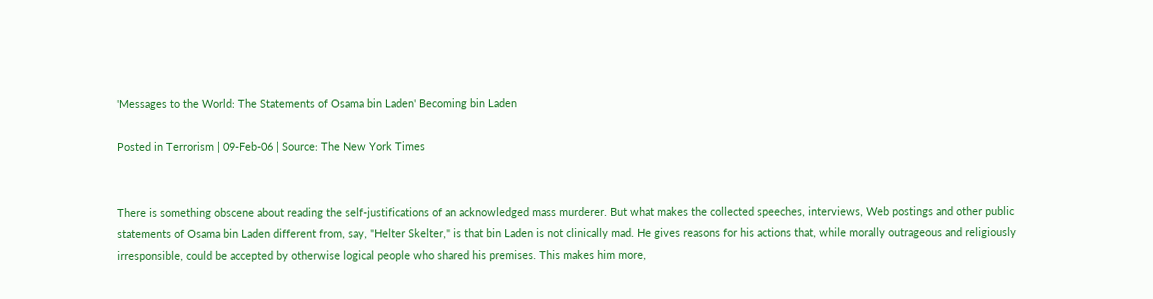'Messages to the World: The Statements of Osama bin Laden' Becoming bin Laden

Posted in Terrorism | 09-Feb-06 | Source: The New York Times


There is something obscene about reading the self-justifications of an acknowledged mass murderer. But what makes the collected speeches, interviews, Web postings and other public statements of Osama bin Laden different from, say, "Helter Skelter," is that bin Laden is not clinically mad. He gives reasons for his actions that, while morally outrageous and religiously irresponsible, could be accepted by otherwise logical people who shared his premises. This makes him more,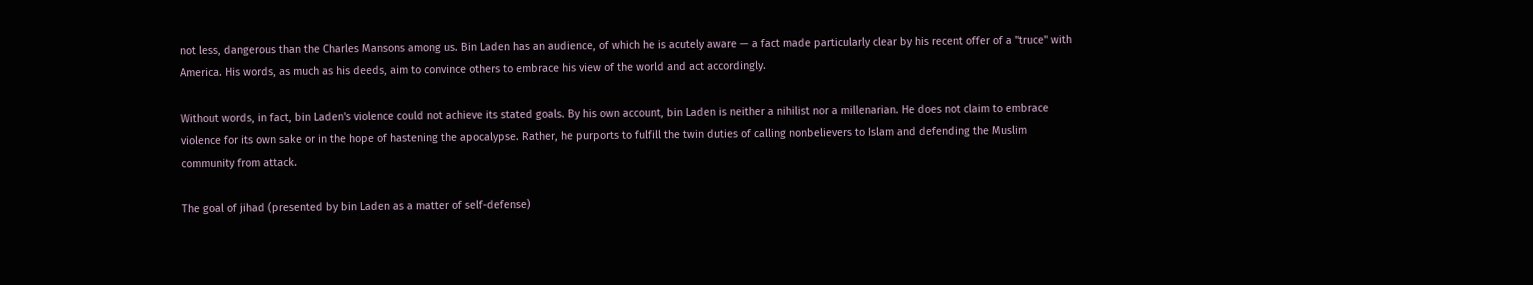not less, dangerous than the Charles Mansons among us. Bin Laden has an audience, of which he is acutely aware — a fact made particularly clear by his recent offer of a "truce" with America. His words, as much as his deeds, aim to convince others to embrace his view of the world and act accordingly.

Without words, in fact, bin Laden's violence could not achieve its stated goals. By his own account, bin Laden is neither a nihilist nor a millenarian. He does not claim to embrace violence for its own sake or in the hope of hastening the apocalypse. Rather, he purports to fulfill the twin duties of calling nonbelievers to Islam and defending the Muslim community from attack.

The goal of jihad (presented by bin Laden as a matter of self-defense)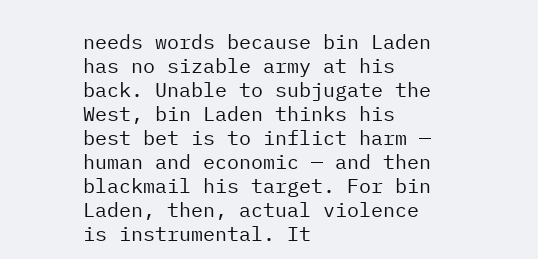needs words because bin Laden has no sizable army at his back. Unable to subjugate the West, bin Laden thinks his best bet is to inflict harm — human and economic — and then blackmail his target. For bin Laden, then, actual violence is instrumental. It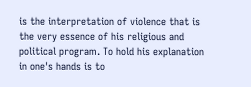is the interpretation of violence that is the very essence of his religious and political program. To hold his explanation in one's hands is to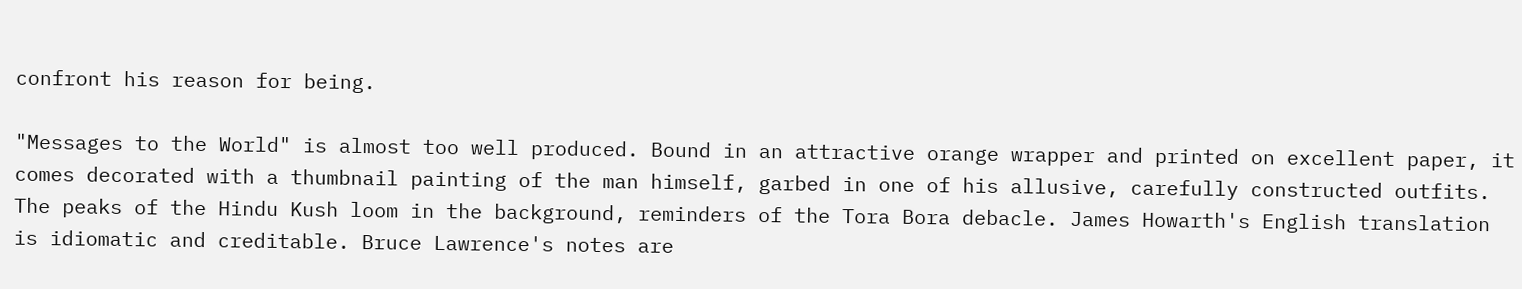confront his reason for being.

"Messages to the World" is almost too well produced. Bound in an attractive orange wrapper and printed on excellent paper, it comes decorated with a thumbnail painting of the man himself, garbed in one of his allusive, carefully constructed outfits. The peaks of the Hindu Kush loom in the background, reminders of the Tora Bora debacle. James Howarth's English translation is idiomatic and creditable. Bruce Lawrence's notes are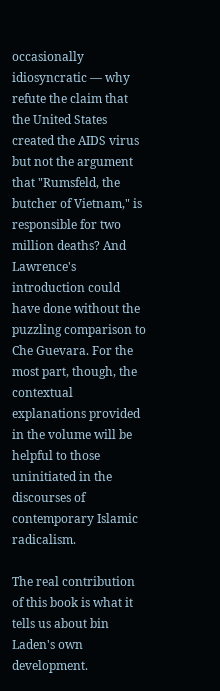occasionally idiosyncratic — why refute the claim that the United States created the AIDS virus but not the argument that "Rumsfeld, the butcher of Vietnam," is responsible for two million deaths? And Lawrence's introduction could have done without the puzzling comparison to Che Guevara. For the most part, though, the contextual explanations provided in the volume will be helpful to those uninitiated in the discourses of contemporary Islamic radicalism.

The real contribution of this book is what it tells us about bin Laden's own development.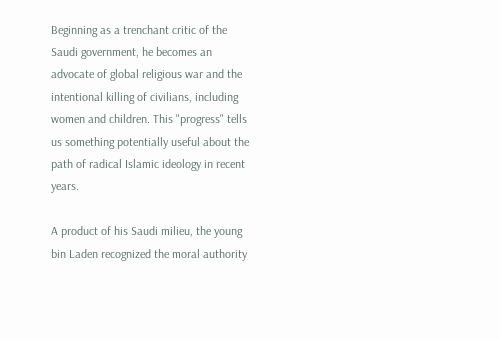Beginning as a trenchant critic of the Saudi government, he becomes an advocate of global religious war and the intentional killing of civilians, including women and children. This "progress" tells us something potentially useful about the path of radical Islamic ideology in recent years.

A product of his Saudi milieu, the young bin Laden recognized the moral authority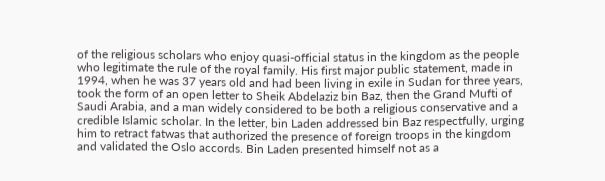of the religious scholars who enjoy quasi-official status in the kingdom as the people who legitimate the rule of the royal family. His first major public statement, made in 1994, when he was 37 years old and had been living in exile in Sudan for three years, took the form of an open letter to Sheik Abdelaziz bin Baz, then the Grand Mufti of Saudi Arabia, and a man widely considered to be both a religious conservative and a credible Islamic scholar. In the letter, bin Laden addressed bin Baz respectfully, urging him to retract fatwas that authorized the presence of foreign troops in the kingdom and validated the Oslo accords. Bin Laden presented himself not as a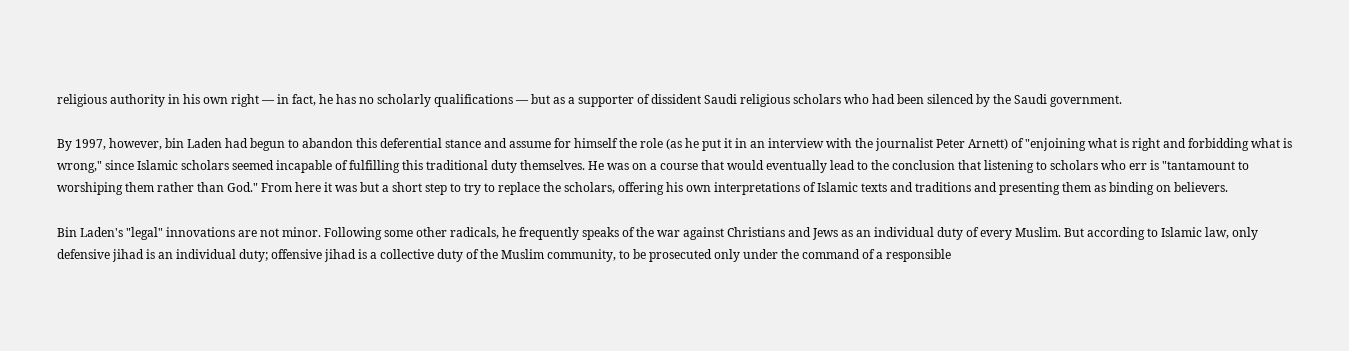religious authority in his own right — in fact, he has no scholarly qualifications — but as a supporter of dissident Saudi religious scholars who had been silenced by the Saudi government.

By 1997, however, bin Laden had begun to abandon this deferential stance and assume for himself the role (as he put it in an interview with the journalist Peter Arnett) of "enjoining what is right and forbidding what is wrong," since Islamic scholars seemed incapable of fulfilling this traditional duty themselves. He was on a course that would eventually lead to the conclusion that listening to scholars who err is "tantamount to worshiping them rather than God." From here it was but a short step to try to replace the scholars, offering his own interpretations of Islamic texts and traditions and presenting them as binding on believers.

Bin Laden's "legal" innovations are not minor. Following some other radicals, he frequently speaks of the war against Christians and Jews as an individual duty of every Muslim. But according to Islamic law, only defensive jihad is an individual duty; offensive jihad is a collective duty of the Muslim community, to be prosecuted only under the command of a responsible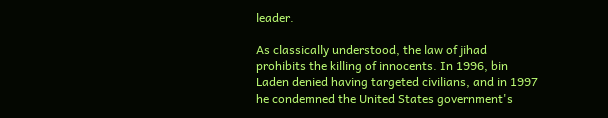leader.

As classically understood, the law of jihad prohibits the killing of innocents. In 1996, bin Laden denied having targeted civilians, and in 1997 he condemned the United States government's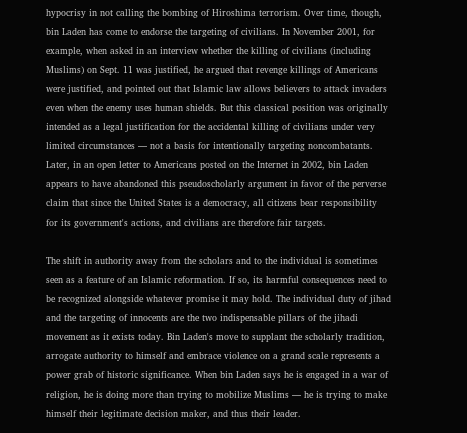hypocrisy in not calling the bombing of Hiroshima terrorism. Over time, though, bin Laden has come to endorse the targeting of civilians. In November 2001, for example, when asked in an interview whether the killing of civilians (including Muslims) on Sept. 11 was justified, he argued that revenge killings of Americans were justified, and pointed out that Islamic law allows believers to attack invaders even when the enemy uses human shields. But this classical position was originally intended as a legal justification for the accidental killing of civilians under very limited circumstances — not a basis for intentionally targeting noncombatants. Later, in an open letter to Americans posted on the Internet in 2002, bin Laden appears to have abandoned this pseudoscholarly argument in favor of the perverse claim that since the United States is a democracy, all citizens bear responsibility for its government's actions, and civilians are therefore fair targets.

The shift in authority away from the scholars and to the individual is sometimes seen as a feature of an Islamic reformation. If so, its harmful consequences need to be recognized alongside whatever promise it may hold. The individual duty of jihad and the targeting of innocents are the two indispensable pillars of the jihadi movement as it exists today. Bin Laden's move to supplant the scholarly tradition, arrogate authority to himself and embrace violence on a grand scale represents a power grab of historic significance. When bin Laden says he is engaged in a war of religion, he is doing more than trying to mobilize Muslims — he is trying to make himself their legitimate decision maker, and thus their leader.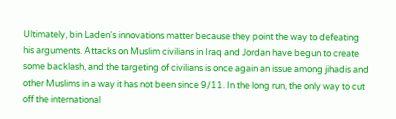Ultimately, bin Laden's innovations matter because they point the way to defeating his arguments. Attacks on Muslim civilians in Iraq and Jordan have begun to create some backlash, and the targeting of civilians is once again an issue among jihadis and other Muslims in a way it has not been since 9/11. In the long run, the only way to cut off the international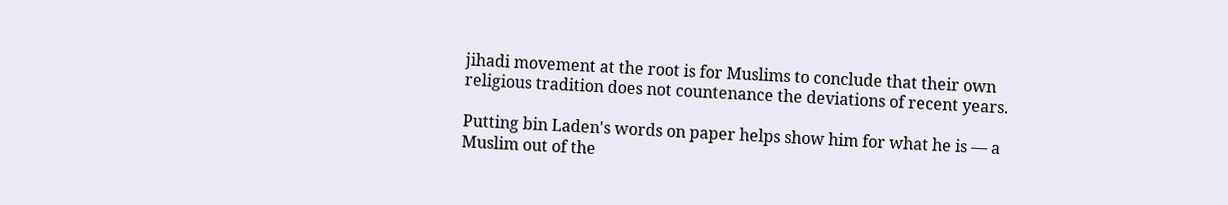jihadi movement at the root is for Muslims to conclude that their own religious tradition does not countenance the deviations of recent years.

Putting bin Laden's words on paper helps show him for what he is — a Muslim out of the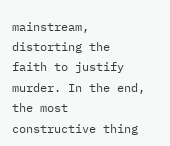mainstream, distorting the faith to justify murder. In the end, the most constructive thing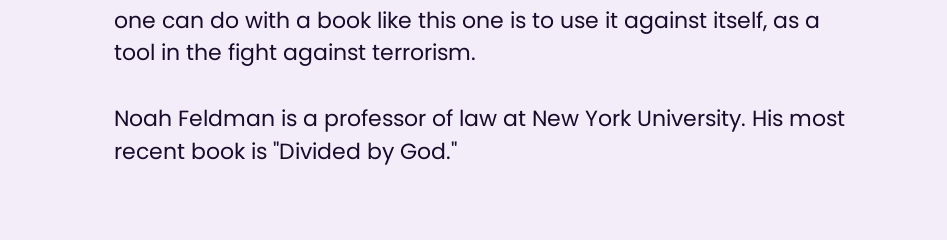one can do with a book like this one is to use it against itself, as a tool in the fight against terrorism.

Noah Feldman is a professor of law at New York University. His most recent book is "Divided by God."